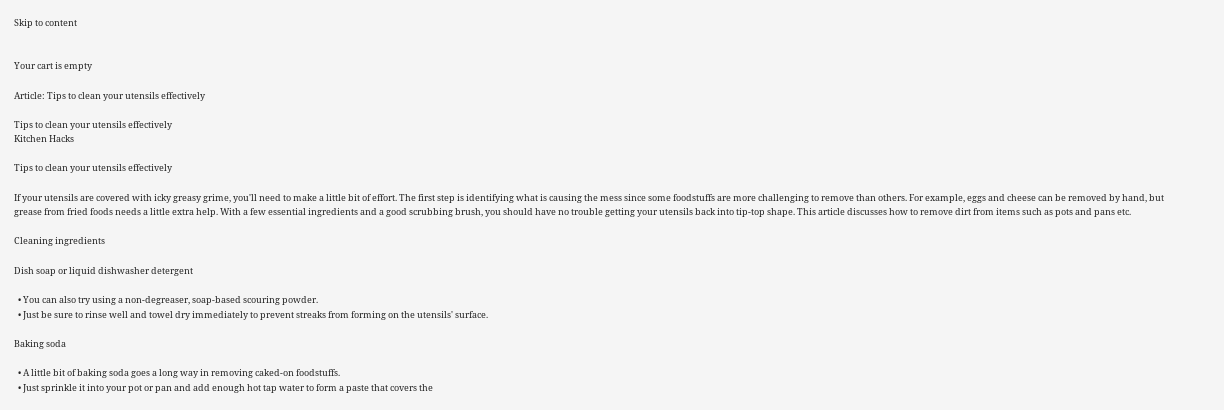Skip to content


Your cart is empty

Article: Tips to clean your utensils effectively

Tips to clean your utensils effectively
Kitchen Hacks

Tips to clean your utensils effectively

If your utensils are covered with icky greasy grime, you'll need to make a little bit of effort. The first step is identifying what is causing the mess since some foodstuffs are more challenging to remove than others. For example, eggs and cheese can be removed by hand, but grease from fried foods needs a little extra help. With a few essential ingredients and a good scrubbing brush, you should have no trouble getting your utensils back into tip-top shape. This article discusses how to remove dirt from items such as pots and pans etc.

Cleaning ingredients

Dish soap or liquid dishwasher detergent

  • You can also try using a non-degreaser, soap-based scouring powder.
  • Just be sure to rinse well and towel dry immediately to prevent streaks from forming on the utensils' surface.

Baking soda

  • A little bit of baking soda goes a long way in removing caked-on foodstuffs.
  • Just sprinkle it into your pot or pan and add enough hot tap water to form a paste that covers the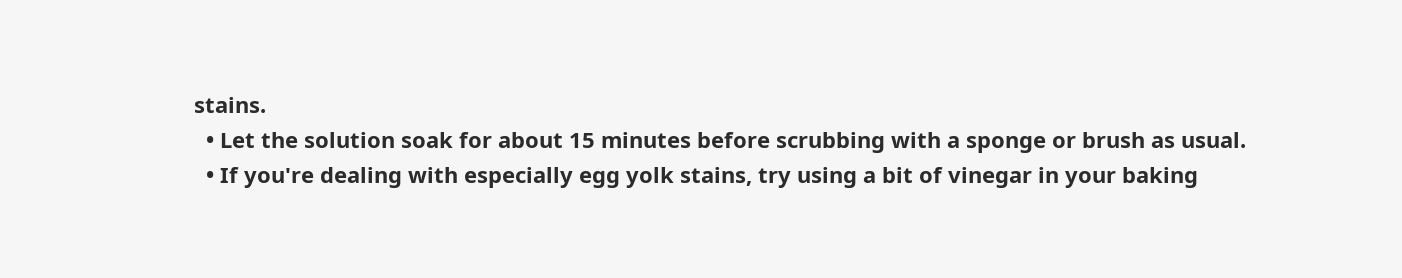stains.
  • Let the solution soak for about 15 minutes before scrubbing with a sponge or brush as usual.
  • If you're dealing with especially egg yolk stains, try using a bit of vinegar in your baking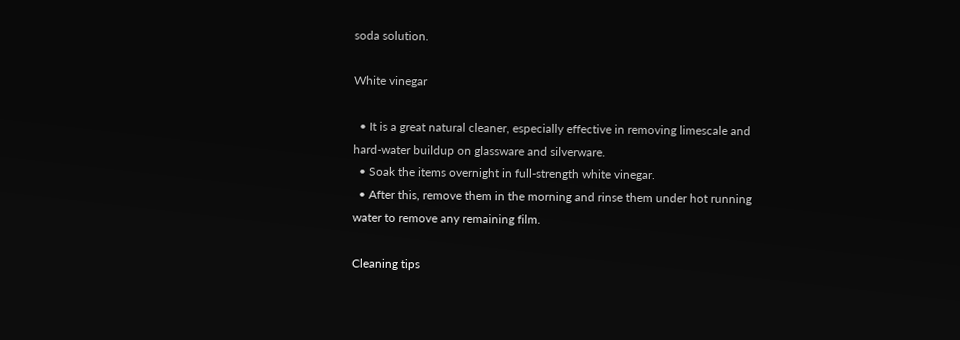soda solution.

White vinegar

  • It is a great natural cleaner, especially effective in removing limescale and hard-water buildup on glassware and silverware.
  • Soak the items overnight in full-strength white vinegar.
  • After this, remove them in the morning and rinse them under hot running water to remove any remaining film.

Cleaning tips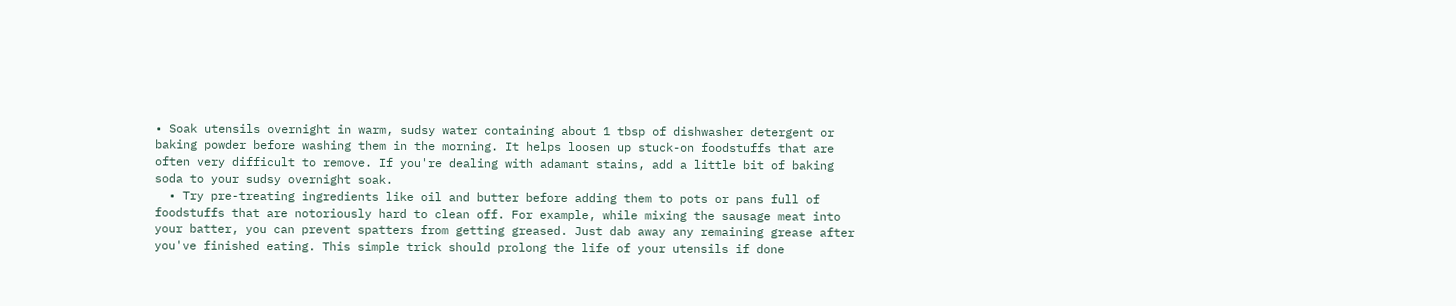• Soak utensils overnight in warm, sudsy water containing about 1 tbsp of dishwasher detergent or baking powder before washing them in the morning. It helps loosen up stuck-on foodstuffs that are often very difficult to remove. If you're dealing with adamant stains, add a little bit of baking soda to your sudsy overnight soak.
  • Try pre-treating ingredients like oil and butter before adding them to pots or pans full of foodstuffs that are notoriously hard to clean off. For example, while mixing the sausage meat into your batter, you can prevent spatters from getting greased. Just dab away any remaining grease after you've finished eating. This simple trick should prolong the life of your utensils if done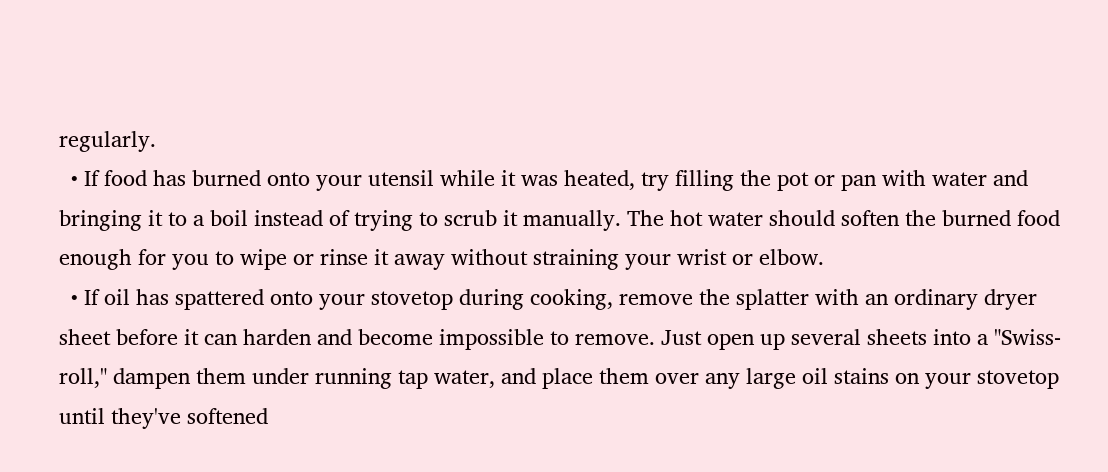regularly.
  • If food has burned onto your utensil while it was heated, try filling the pot or pan with water and bringing it to a boil instead of trying to scrub it manually. The hot water should soften the burned food enough for you to wipe or rinse it away without straining your wrist or elbow.
  • If oil has spattered onto your stovetop during cooking, remove the splatter with an ordinary dryer sheet before it can harden and become impossible to remove. Just open up several sheets into a "Swiss-roll," dampen them under running tap water, and place them over any large oil stains on your stovetop until they've softened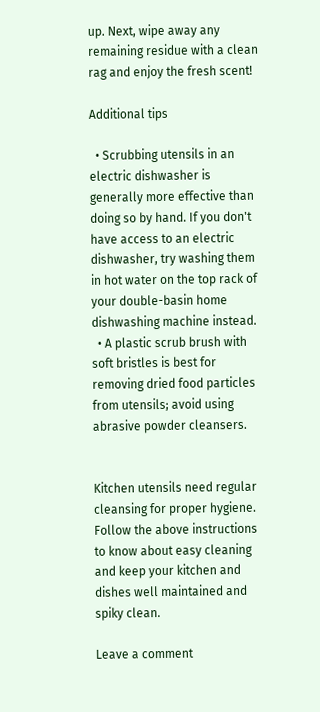up. Next, wipe away any remaining residue with a clean rag and enjoy the fresh scent!

Additional tips

  • Scrubbing utensils in an electric dishwasher is generally more effective than doing so by hand. If you don't have access to an electric dishwasher, try washing them in hot water on the top rack of your double-basin home dishwashing machine instead.
  • A plastic scrub brush with soft bristles is best for removing dried food particles from utensils; avoid using abrasive powder cleansers.


Kitchen utensils need regular cleansing for proper hygiene. Follow the above instructions to know about easy cleaning and keep your kitchen and dishes well maintained and spiky clean.

Leave a comment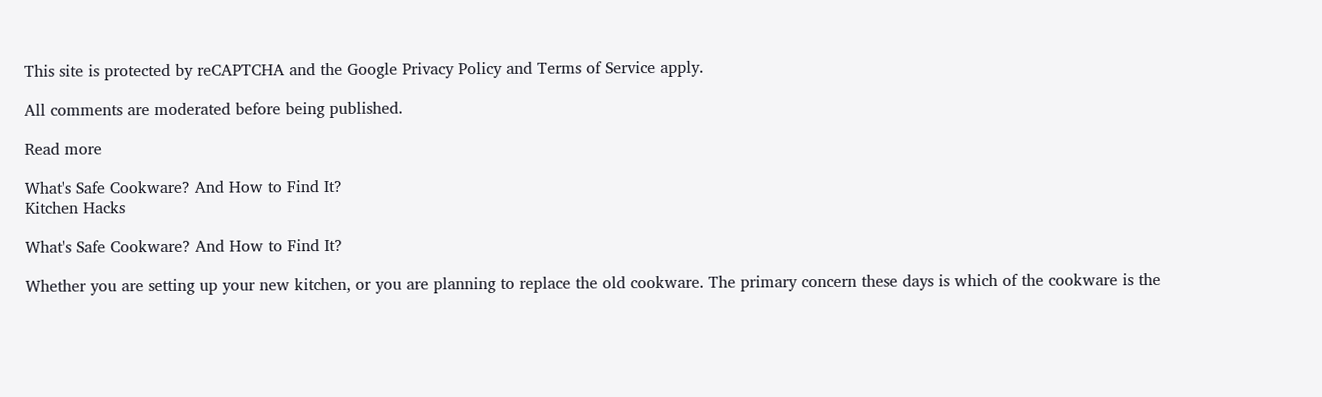This site is protected by reCAPTCHA and the Google Privacy Policy and Terms of Service apply.

All comments are moderated before being published.

Read more

What's Safe Cookware? And How to Find It?
Kitchen Hacks

What's Safe Cookware? And How to Find It?

Whether you are setting up your new kitchen, or you are planning to replace the old cookware. The primary concern these days is which of the cookware is the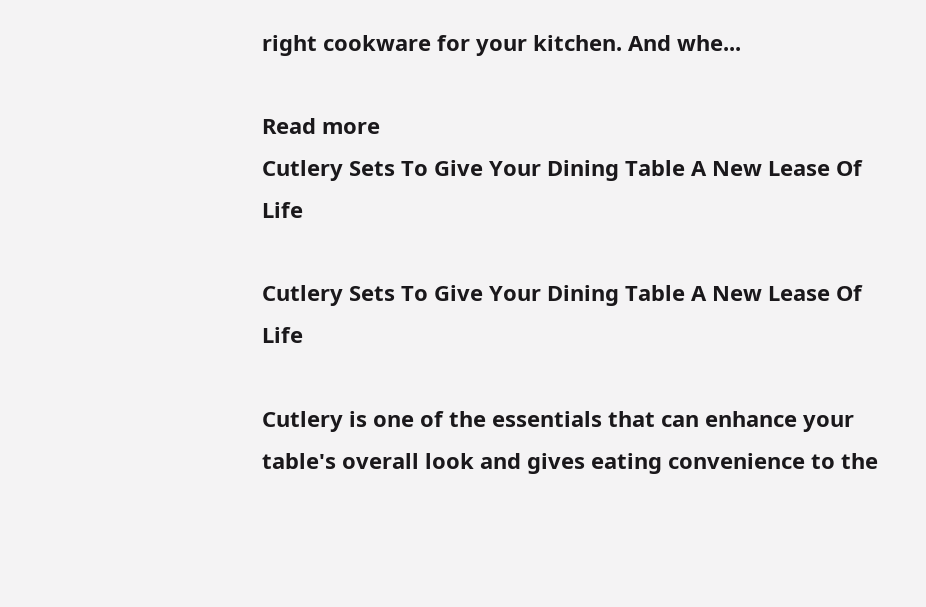right cookware for your kitchen. And whe...

Read more
Cutlery Sets To Give Your Dining Table A New Lease Of Life

Cutlery Sets To Give Your Dining Table A New Lease Of Life

Cutlery is one of the essentials that can enhance your table's overall look and gives eating convenience to the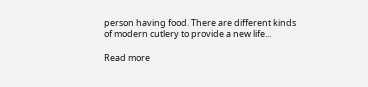person having food. There are different kinds of modern cutlery to provide a new life...

Read more